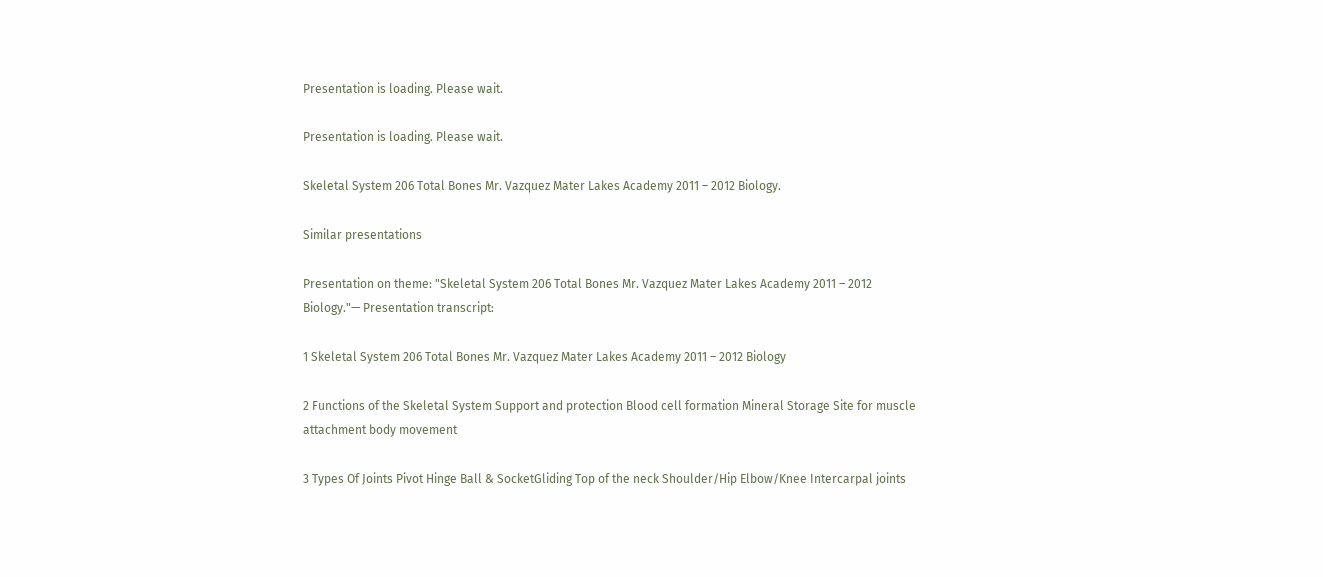Presentation is loading. Please wait.

Presentation is loading. Please wait.

Skeletal System 206 Total Bones Mr. Vazquez Mater Lakes Academy 2011 – 2012 Biology.

Similar presentations

Presentation on theme: "Skeletal System 206 Total Bones Mr. Vazquez Mater Lakes Academy 2011 – 2012 Biology."— Presentation transcript:

1 Skeletal System 206 Total Bones Mr. Vazquez Mater Lakes Academy 2011 – 2012 Biology

2 Functions of the Skeletal System Support and protection Blood cell formation Mineral Storage Site for muscle attachment body movement

3 Types Of Joints Pivot Hinge Ball & SocketGliding Top of the neck Shoulder/Hip Elbow/Knee Intercarpal joints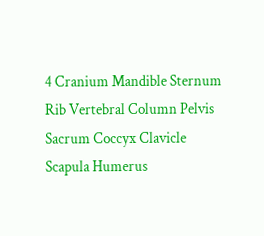4 Cranium Mandible Sternum Rib Vertebral Column Pelvis Sacrum Coccyx Clavicle Scapula Humerus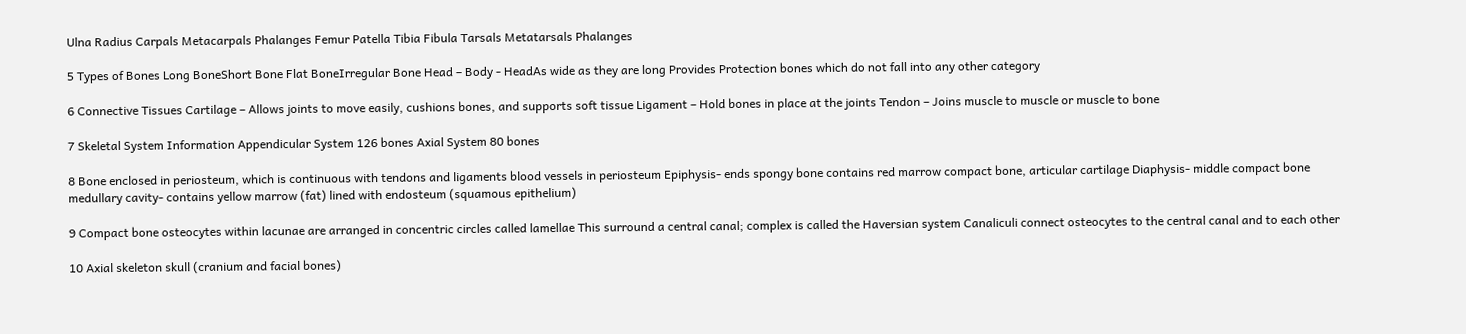Ulna Radius Carpals Metacarpals Phalanges Femur Patella Tibia Fibula Tarsals Metatarsals Phalanges

5 Types of Bones Long BoneShort Bone Flat BoneIrregular Bone Head – Body - HeadAs wide as they are long Provides Protection bones which do not fall into any other category

6 Connective Tissues Cartilage – Allows joints to move easily, cushions bones, and supports soft tissue Ligament – Hold bones in place at the joints Tendon – Joins muscle to muscle or muscle to bone

7 Skeletal System Information Appendicular System 126 bones Axial System 80 bones

8 Bone enclosed in periosteum, which is continuous with tendons and ligaments blood vessels in periosteum Epiphysis- ends spongy bone contains red marrow compact bone, articular cartilage Diaphysis- middle compact bone medullary cavity- contains yellow marrow (fat) lined with endosteum (squamous epithelium)

9 Compact bone osteocytes within lacunae are arranged in concentric circles called lamellae This surround a central canal; complex is called the Haversian system Canaliculi connect osteocytes to the central canal and to each other

10 Axial skeleton skull (cranium and facial bones)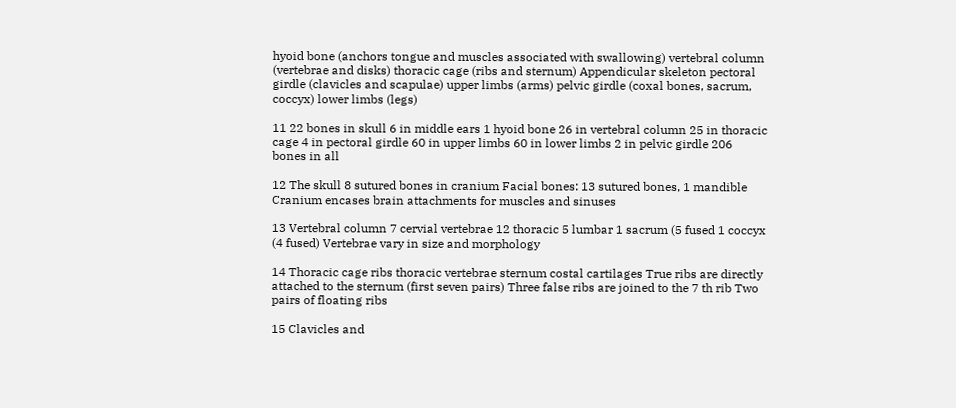hyoid bone (anchors tongue and muscles associated with swallowing) vertebral column (vertebrae and disks) thoracic cage (ribs and sternum) Appendicular skeleton pectoral girdle (clavicles and scapulae) upper limbs (arms) pelvic girdle (coxal bones, sacrum, coccyx) lower limbs (legs)

11 22 bones in skull 6 in middle ears 1 hyoid bone 26 in vertebral column 25 in thoracic cage 4 in pectoral girdle 60 in upper limbs 60 in lower limbs 2 in pelvic girdle 206 bones in all

12 The skull 8 sutured bones in cranium Facial bones: 13 sutured bones, 1 mandible Cranium encases brain attachments for muscles and sinuses

13 Vertebral column 7 cervial vertebrae 12 thoracic 5 lumbar 1 sacrum (5 fused 1 coccyx (4 fused) Vertebrae vary in size and morphology

14 Thoracic cage ribs thoracic vertebrae sternum costal cartilages True ribs are directly attached to the sternum (first seven pairs) Three false ribs are joined to the 7 th rib Two pairs of floating ribs

15 Clavicles and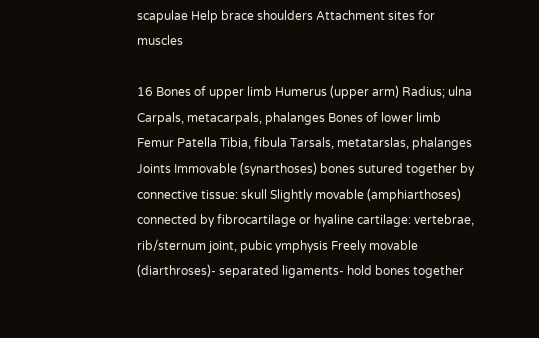scapulae Help brace shoulders Attachment sites for muscles

16 Bones of upper limb Humerus (upper arm) Radius; ulna Carpals, metacarpals, phalanges Bones of lower limb Femur Patella Tibia, fibula Tarsals, metatarslas, phalanges Joints Immovable (synarthoses) bones sutured together by connective tissue: skull Slightly movable (amphiarthoses) connected by fibrocartilage or hyaline cartilage: vertebrae, rib/sternum joint, pubic ymphysis Freely movable (diarthroses)- separated ligaments- hold bones together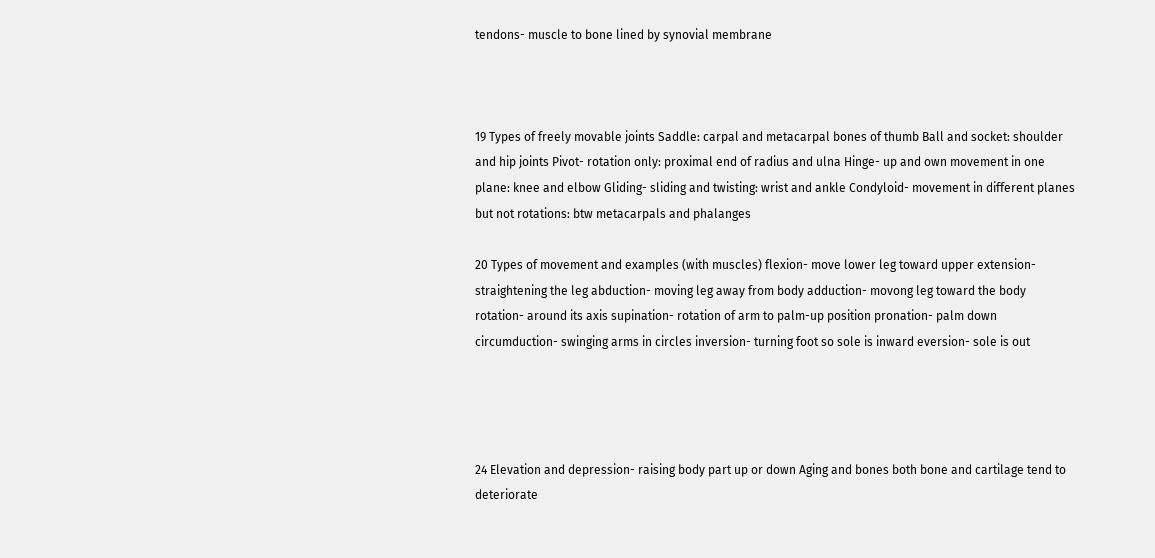tendons- muscle to bone lined by synovial membrane



19 Types of freely movable joints Saddle: carpal and metacarpal bones of thumb Ball and socket: shoulder and hip joints Pivot- rotation only: proximal end of radius and ulna Hinge- up and own movement in one plane: knee and elbow Gliding- sliding and twisting: wrist and ankle Condyloid- movement in different planes but not rotations: btw metacarpals and phalanges

20 Types of movement and examples (with muscles) flexion- move lower leg toward upper extension- straightening the leg abduction- moving leg away from body adduction- movong leg toward the body rotation- around its axis supination- rotation of arm to palm-up position pronation- palm down circumduction- swinging arms in circles inversion- turning foot so sole is inward eversion- sole is out




24 Elevation and depression- raising body part up or down Aging and bones both bone and cartilage tend to deteriorate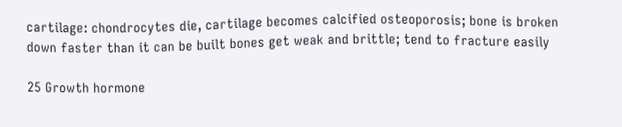cartilage: chondrocytes die, cartilage becomes calcified osteoporosis; bone is broken down faster than it can be built bones get weak and brittle; tend to fracture easily

25 Growth hormone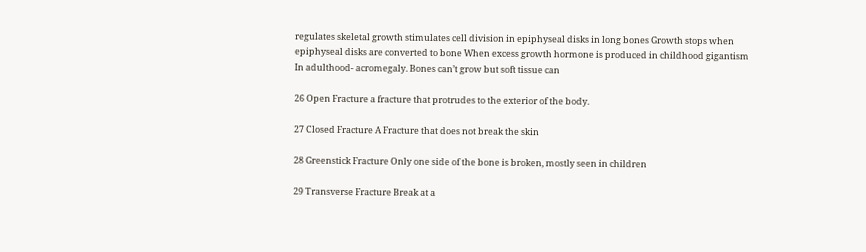regulates skeletal growth stimulates cell division in epiphyseal disks in long bones Growth stops when epiphyseal disks are converted to bone When excess growth hormone is produced in childhood gigantism In adulthood- acromegaly. Bones can’t grow but soft tissue can

26 Open Fracture a fracture that protrudes to the exterior of the body.

27 Closed Fracture A Fracture that does not break the skin

28 Greenstick Fracture Only one side of the bone is broken, mostly seen in children

29 Transverse Fracture Break at a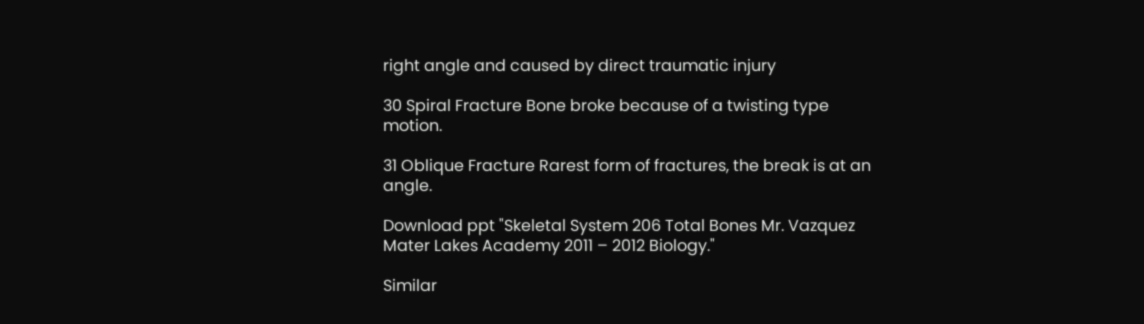right angle and caused by direct traumatic injury

30 Spiral Fracture Bone broke because of a twisting type motion.

31 Oblique Fracture Rarest form of fractures, the break is at an angle.

Download ppt "Skeletal System 206 Total Bones Mr. Vazquez Mater Lakes Academy 2011 – 2012 Biology."

Similar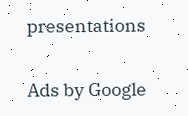presentations

Ads by Google